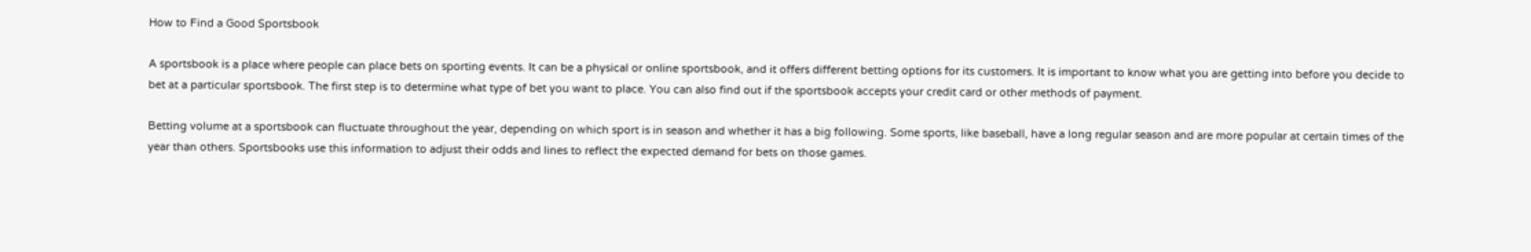How to Find a Good Sportsbook

A sportsbook is a place where people can place bets on sporting events. It can be a physical or online sportsbook, and it offers different betting options for its customers. It is important to know what you are getting into before you decide to bet at a particular sportsbook. The first step is to determine what type of bet you want to place. You can also find out if the sportsbook accepts your credit card or other methods of payment.

Betting volume at a sportsbook can fluctuate throughout the year, depending on which sport is in season and whether it has a big following. Some sports, like baseball, have a long regular season and are more popular at certain times of the year than others. Sportsbooks use this information to adjust their odds and lines to reflect the expected demand for bets on those games.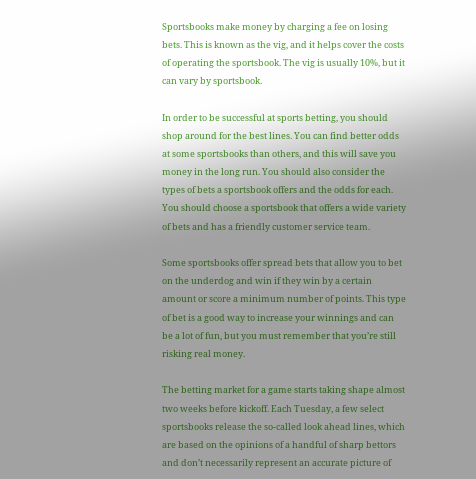Sportsbooks make money by charging a fee on losing bets. This is known as the vig, and it helps cover the costs of operating the sportsbook. The vig is usually 10%, but it can vary by sportsbook.

In order to be successful at sports betting, you should shop around for the best lines. You can find better odds at some sportsbooks than others, and this will save you money in the long run. You should also consider the types of bets a sportsbook offers and the odds for each. You should choose a sportsbook that offers a wide variety of bets and has a friendly customer service team.

Some sportsbooks offer spread bets that allow you to bet on the underdog and win if they win by a certain amount or score a minimum number of points. This type of bet is a good way to increase your winnings and can be a lot of fun, but you must remember that you’re still risking real money.

The betting market for a game starts taking shape almost two weeks before kickoff. Each Tuesday, a few select sportsbooks release the so-called look ahead lines, which are based on the opinions of a handful of sharp bettors and don’t necessarily represent an accurate picture of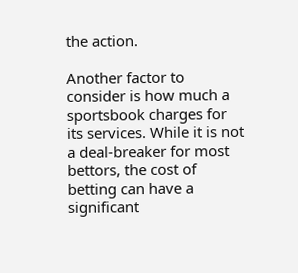the action.

Another factor to consider is how much a sportsbook charges for its services. While it is not a deal-breaker for most bettors, the cost of betting can have a significant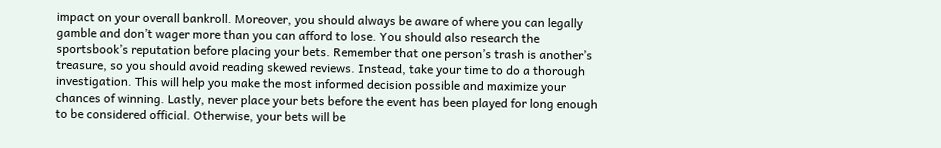impact on your overall bankroll. Moreover, you should always be aware of where you can legally gamble and don’t wager more than you can afford to lose. You should also research the sportsbook’s reputation before placing your bets. Remember that one person’s trash is another’s treasure, so you should avoid reading skewed reviews. Instead, take your time to do a thorough investigation. This will help you make the most informed decision possible and maximize your chances of winning. Lastly, never place your bets before the event has been played for long enough to be considered official. Otherwise, your bets will be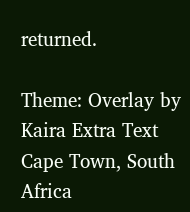returned.

Theme: Overlay by Kaira Extra Text
Cape Town, South Africa